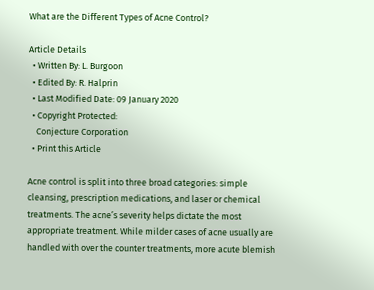What are the Different Types of Acne Control?

Article Details
  • Written By: L. Burgoon
  • Edited By: R. Halprin
  • Last Modified Date: 09 January 2020
  • Copyright Protected:
    Conjecture Corporation
  • Print this Article

Acne control is split into three broad categories: simple cleansing, prescription medications, and laser or chemical treatments. The acne’s severity helps dictate the most appropriate treatment. While milder cases of acne usually are handled with over the counter treatments, more acute blemish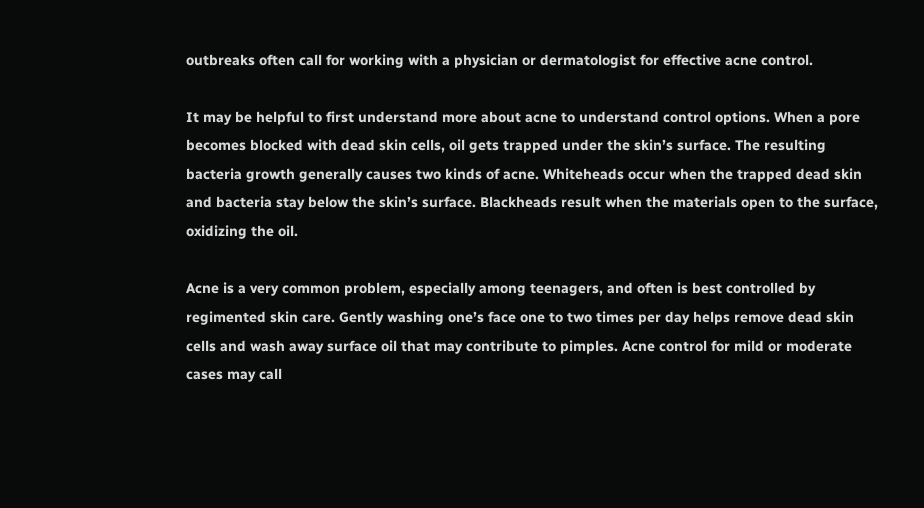outbreaks often call for working with a physician or dermatologist for effective acne control.

It may be helpful to first understand more about acne to understand control options. When a pore becomes blocked with dead skin cells, oil gets trapped under the skin’s surface. The resulting bacteria growth generally causes two kinds of acne. Whiteheads occur when the trapped dead skin and bacteria stay below the skin’s surface. Blackheads result when the materials open to the surface, oxidizing the oil.

Acne is a very common problem, especially among teenagers, and often is best controlled by regimented skin care. Gently washing one’s face one to two times per day helps remove dead skin cells and wash away surface oil that may contribute to pimples. Acne control for mild or moderate cases may call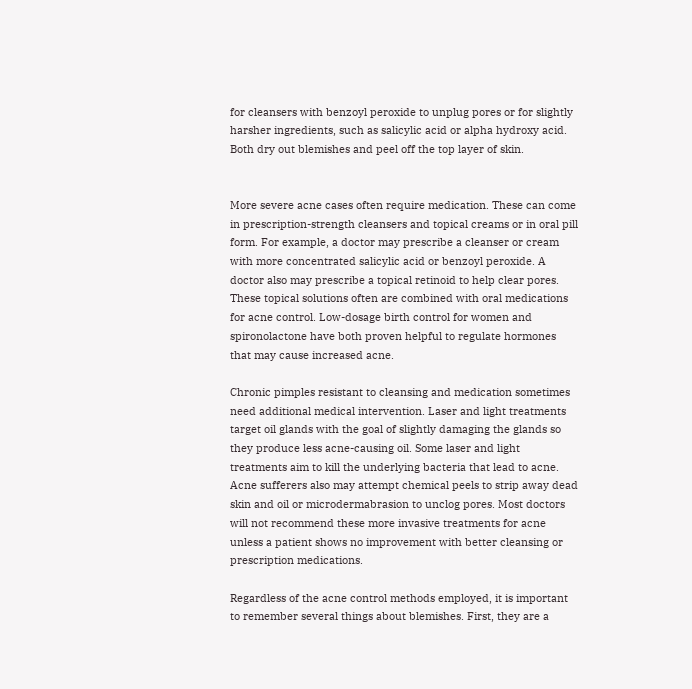for cleansers with benzoyl peroxide to unplug pores or for slightly harsher ingredients, such as salicylic acid or alpha hydroxy acid. Both dry out blemishes and peel off the top layer of skin.


More severe acne cases often require medication. These can come in prescription-strength cleansers and topical creams or in oral pill form. For example, a doctor may prescribe a cleanser or cream with more concentrated salicylic acid or benzoyl peroxide. A doctor also may prescribe a topical retinoid to help clear pores. These topical solutions often are combined with oral medications for acne control. Low-dosage birth control for women and spironolactone have both proven helpful to regulate hormones that may cause increased acne.

Chronic pimples resistant to cleansing and medication sometimes need additional medical intervention. Laser and light treatments target oil glands with the goal of slightly damaging the glands so they produce less acne-causing oil. Some laser and light treatments aim to kill the underlying bacteria that lead to acne. Acne sufferers also may attempt chemical peels to strip away dead skin and oil or microdermabrasion to unclog pores. Most doctors will not recommend these more invasive treatments for acne unless a patient shows no improvement with better cleansing or prescription medications.

Regardless of the acne control methods employed, it is important to remember several things about blemishes. First, they are a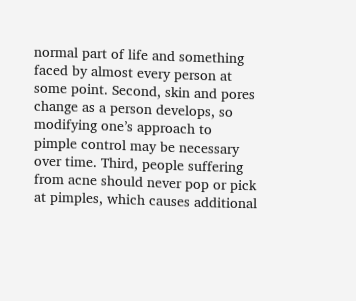normal part of life and something faced by almost every person at some point. Second, skin and pores change as a person develops, so modifying one’s approach to pimple control may be necessary over time. Third, people suffering from acne should never pop or pick at pimples, which causes additional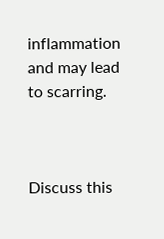inflammation and may lead to scarring.



Discuss this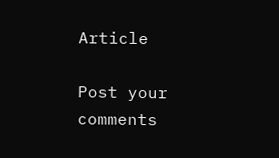Article

Post your comments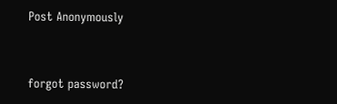Post Anonymously


forgot password?